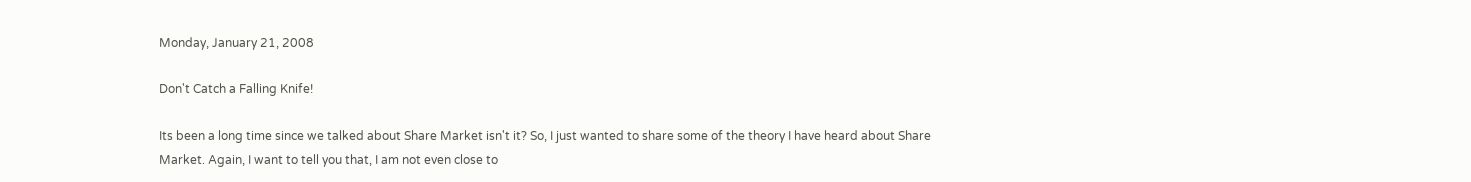Monday, January 21, 2008

Don't Catch a Falling Knife!

Its been a long time since we talked about Share Market isn't it? So, I just wanted to share some of the theory I have heard about Share Market. Again, I want to tell you that, I am not even close to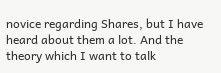novice regarding Shares, but I have heard about them a lot. And the theory which I want to talk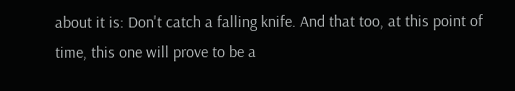about it is: Don't catch a falling knife. And that too, at this point of time, this one will prove to be a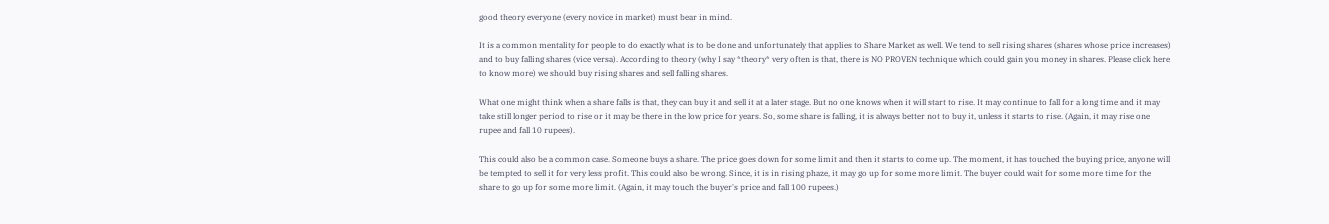good theory everyone (every novice in market) must bear in mind.

It is a common mentality for people to do exactly what is to be done and unfortunately that applies to Share Market as well. We tend to sell rising shares (shares whose price increases) and to buy falling shares (vice versa). According to theory (why I say *theory* very often is that, there is NO PROVEN technique which could gain you money in shares. Please click here to know more) we should buy rising shares and sell falling shares.

What one might think when a share falls is that, they can buy it and sell it at a later stage. But no one knows when it will start to rise. It may continue to fall for a long time and it may take still longer period to rise or it may be there in the low price for years. So, some share is falling, it is always better not to buy it, unless it starts to rise. (Again, it may rise one rupee and fall 10 rupees).

This could also be a common case. Someone buys a share. The price goes down for some limit and then it starts to come up. The moment, it has touched the buying price, anyone will be tempted to sell it for very less profit. This could also be wrong. Since, it is in rising phaze, it may go up for some more limit. The buyer could wait for some more time for the share to go up for some more limit. (Again, it may touch the buyer's price and fall 100 rupees.)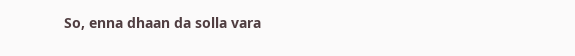So, enna dhaan da solla vara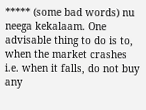***** (some bad words) nu neega kekalaam. One advisable thing to do is to, when the market crashes i.e. when it falls, do not buy any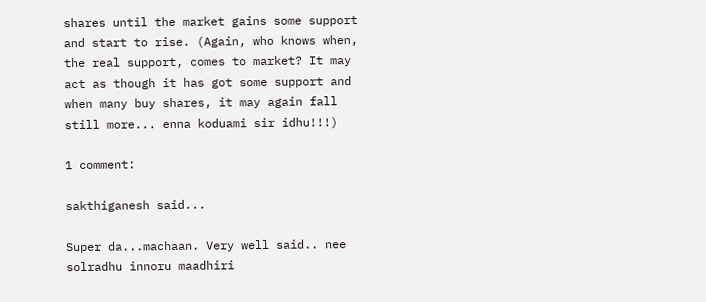shares until the market gains some support and start to rise. (Again, who knows when, the real support, comes to market? It may act as though it has got some support and when many buy shares, it may again fall still more... enna koduami sir idhu!!!)

1 comment:

sakthiganesh said...

Super da...machaan. Very well said.. nee solradhu innoru maadhiri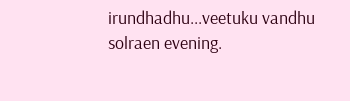irundhadhu...veetuku vandhu solraen evening.